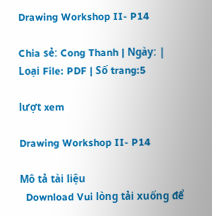Drawing Workshop II- P14

Chia sẻ: Cong Thanh | Ngày: | Loại File: PDF | Số trang:5

lượt xem

Drawing Workshop II- P14

Mô tả tài liệu
  Download Vui lòng tải xuống để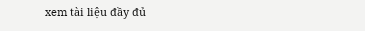xem tài liệu đầy đủ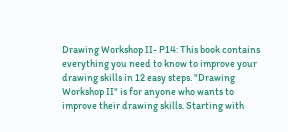Drawing Workshop II- P14: This book contains everything you need to know to improve your drawing skills in 12 easy steps. "Drawing Workshop II" is for anyone who wants to improve their drawing skills. Starting with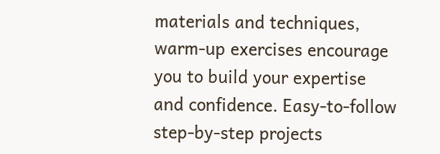materials and techniques, warm-up exercises encourage you to build your expertise and confidence. Easy-to-follow step-by-step projects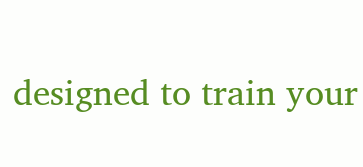designed to train your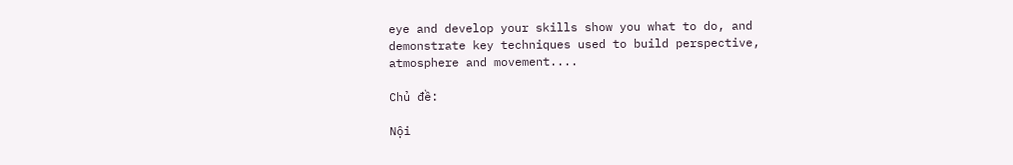eye and develop your skills show you what to do, and demonstrate key techniques used to build perspective, atmosphere and movement....

Chủ đề:

Nội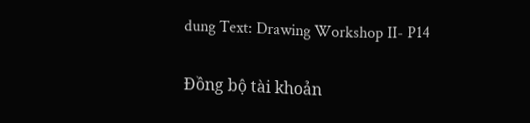dung Text: Drawing Workshop II- P14

Đồng bộ tài khoản